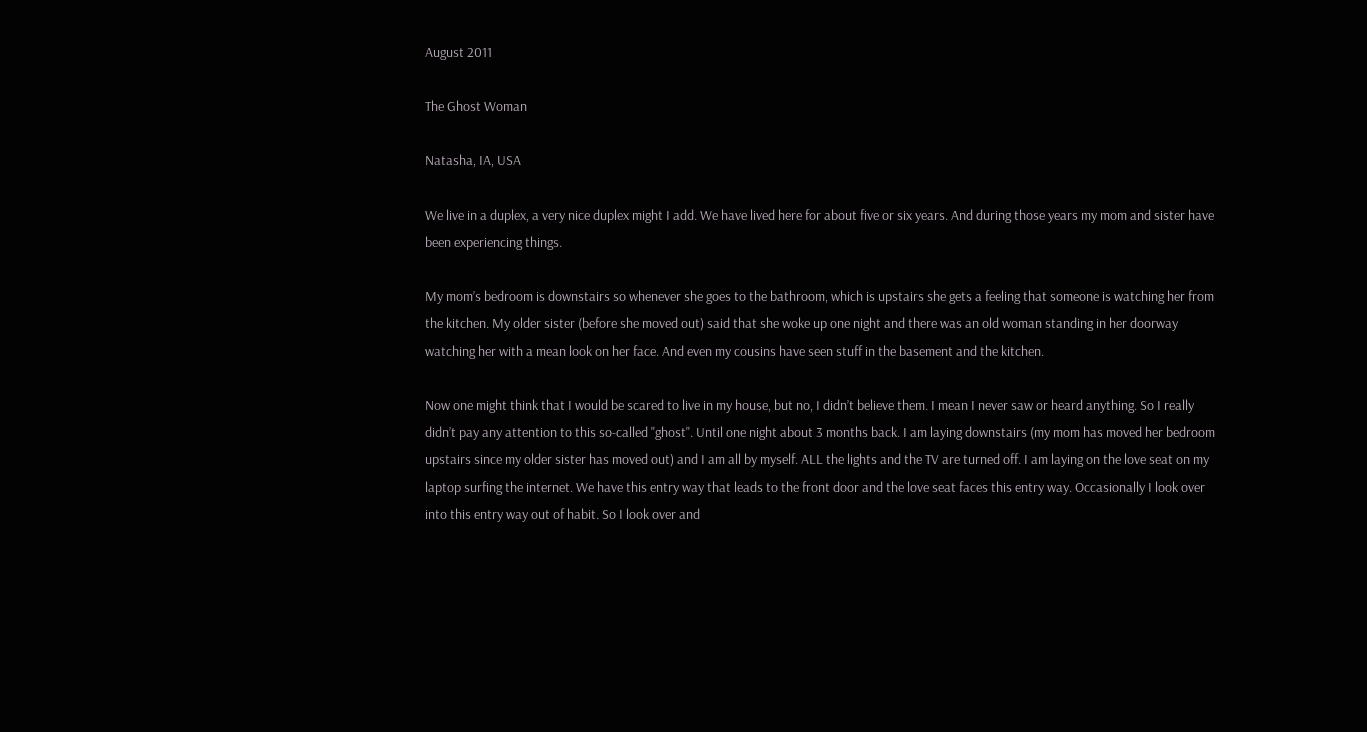August 2011

The Ghost Woman

Natasha, IA, USA

We live in a duplex, a very nice duplex might I add. We have lived here for about five or six years. And during those years my mom and sister have been experiencing things.

My mom’s bedroom is downstairs so whenever she goes to the bathroom, which is upstairs she gets a feeling that someone is watching her from the kitchen. My older sister (before she moved out) said that she woke up one night and there was an old woman standing in her doorway watching her with a mean look on her face. And even my cousins have seen stuff in the basement and the kitchen.

Now one might think that I would be scared to live in my house, but no, I didn’t believe them. I mean I never saw or heard anything. So I really didn’t pay any attention to this so-called "ghost". Until one night about 3 months back. I am laying downstairs (my mom has moved her bedroom upstairs since my older sister has moved out) and I am all by myself. ALL the lights and the TV are turned off. I am laying on the love seat on my laptop surfing the internet. We have this entry way that leads to the front door and the love seat faces this entry way. Occasionally I look over into this entry way out of habit. So I look over and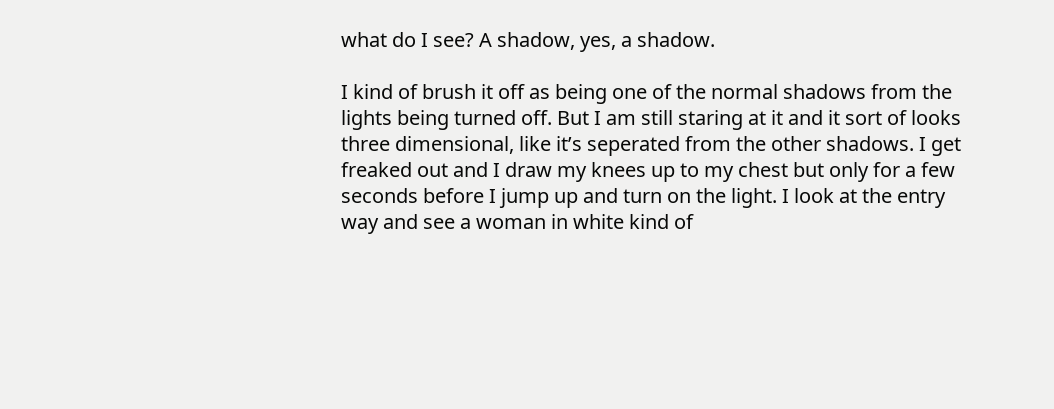what do I see? A shadow, yes, a shadow.

I kind of brush it off as being one of the normal shadows from the lights being turned off. But I am still staring at it and it sort of looks three dimensional, like it’s seperated from the other shadows. I get freaked out and I draw my knees up to my chest but only for a few seconds before I jump up and turn on the light. I look at the entry way and see a woman in white kind of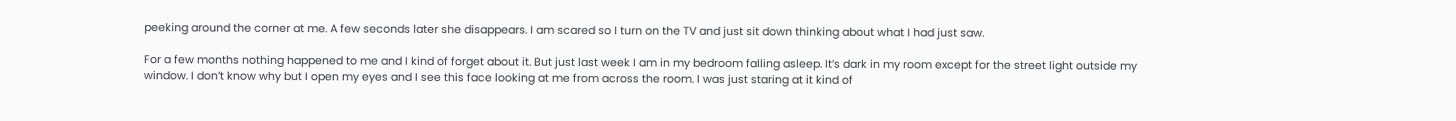peeking around the corner at me. A few seconds later she disappears. I am scared so I turn on the TV and just sit down thinking about what I had just saw.

For a few months nothing happened to me and I kind of forget about it. But just last week I am in my bedroom falling asleep. It’s dark in my room except for the street light outside my window. I don’t know why but I open my eyes and I see this face looking at me from across the room. I was just staring at it kind of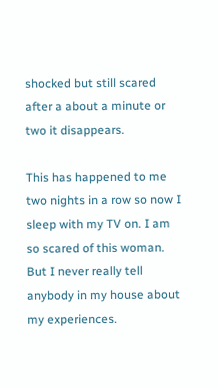shocked but still scared after a about a minute or two it disappears.

This has happened to me two nights in a row so now I sleep with my TV on. I am so scared of this woman. But I never really tell anybody in my house about my experiences.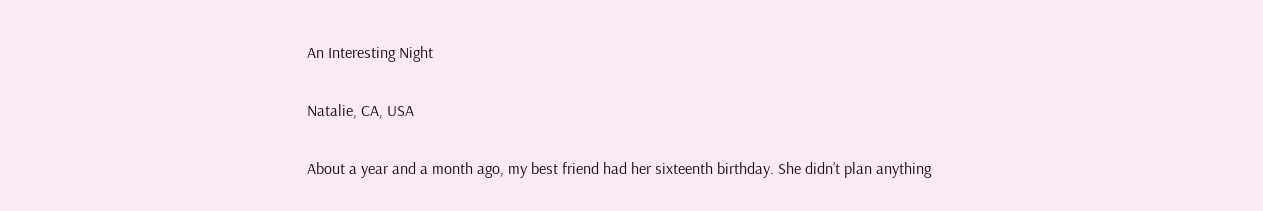An Interesting Night

Natalie, CA, USA

About a year and a month ago, my best friend had her sixteenth birthday. She didn’t plan anything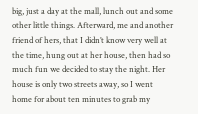big, just a day at the mall, lunch out and some other little things. Afterward, me and another friend of hers, that I didn’t know very well at the time, hung out at her house, then had so much fun we decided to stay the night. Her house is only two streets away, so I went home for about ten minutes to grab my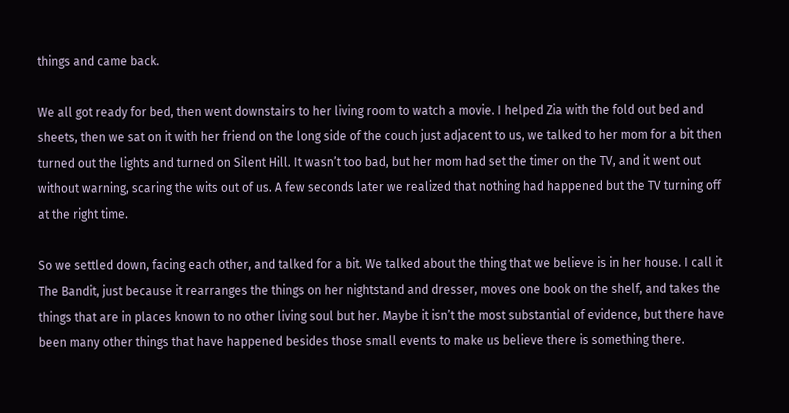things and came back.

We all got ready for bed, then went downstairs to her living room to watch a movie. I helped Zia with the fold out bed and sheets, then we sat on it with her friend on the long side of the couch just adjacent to us, we talked to her mom for a bit then turned out the lights and turned on Silent Hill. It wasn’t too bad, but her mom had set the timer on the TV, and it went out without warning, scaring the wits out of us. A few seconds later we realized that nothing had happened but the TV turning off at the right time.

So we settled down, facing each other, and talked for a bit. We talked about the thing that we believe is in her house. I call it The Bandit, just because it rearranges the things on her nightstand and dresser, moves one book on the shelf, and takes the things that are in places known to no other living soul but her. Maybe it isn’t the most substantial of evidence, but there have been many other things that have happened besides those small events to make us believe there is something there.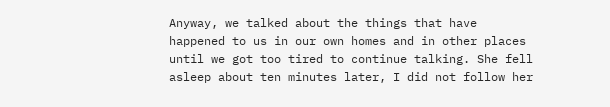Anyway, we talked about the things that have happened to us in our own homes and in other places until we got too tired to continue talking. She fell asleep about ten minutes later, I did not follow her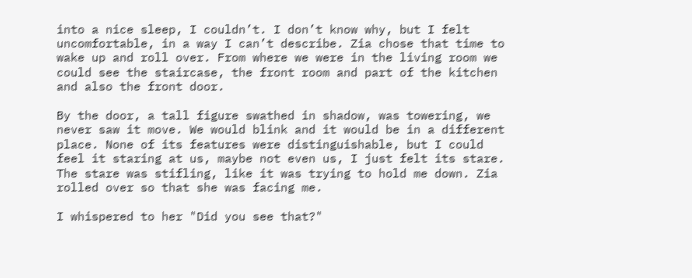into a nice sleep, I couldn’t. I don’t know why, but I felt uncomfortable, in a way I can’t describe. Zia chose that time to wake up and roll over. From where we were in the living room we could see the staircase, the front room and part of the kitchen and also the front door.

By the door, a tall figure swathed in shadow, was towering, we never saw it move. We would blink and it would be in a different place. None of its features were distinguishable, but I could feel it staring at us, maybe not even us, I just felt its stare. The stare was stifling, like it was trying to hold me down. Zia rolled over so that she was facing me.

I whispered to her "Did you see that?"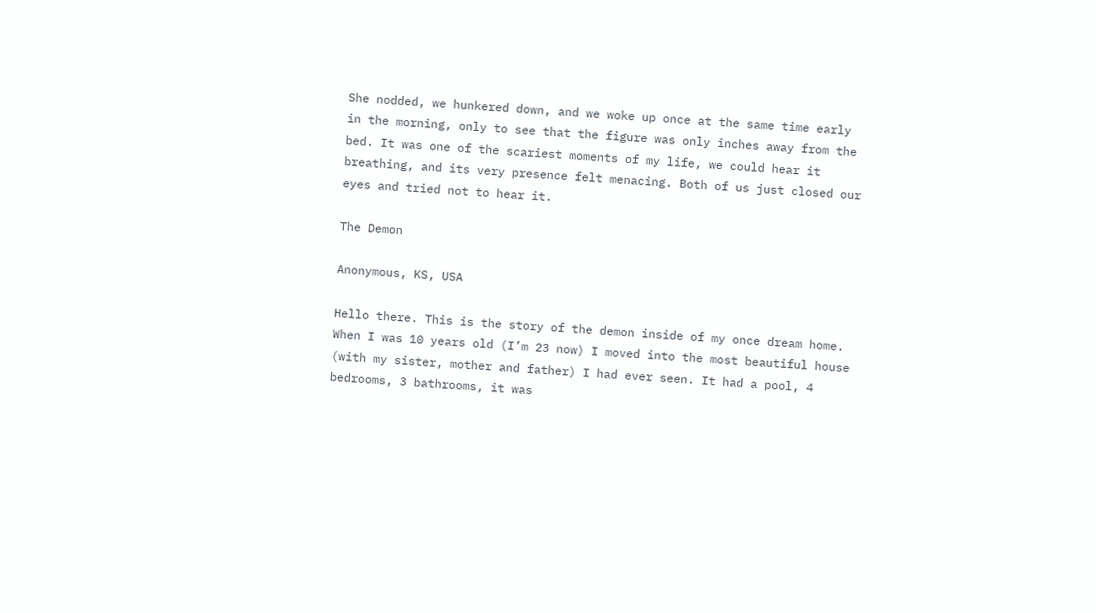She nodded, we hunkered down, and we woke up once at the same time early in the morning, only to see that the figure was only inches away from the bed. It was one of the scariest moments of my life, we could hear it breathing, and its very presence felt menacing. Both of us just closed our eyes and tried not to hear it.

The Demon

Anonymous, KS, USA

Hello there. This is the story of the demon inside of my once dream home. When I was 10 years old (I’m 23 now) I moved into the most beautiful house (with my sister, mother and father) I had ever seen. It had a pool, 4 bedrooms, 3 bathrooms, it was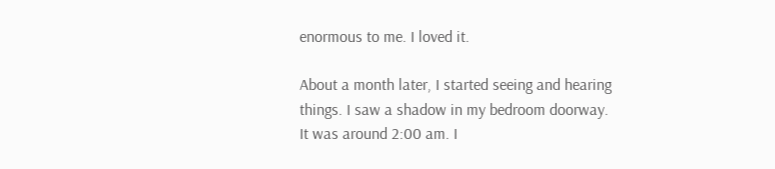enormous to me. I loved it.

About a month later, I started seeing and hearing things. I saw a shadow in my bedroom doorway. It was around 2:00 am. I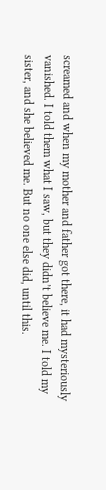screamed and when my mother and father got there, it had mysteriously vanished. I told them what I saw, but they didn’t believe me. I told my sister, and she believed me. But no one else did, until this.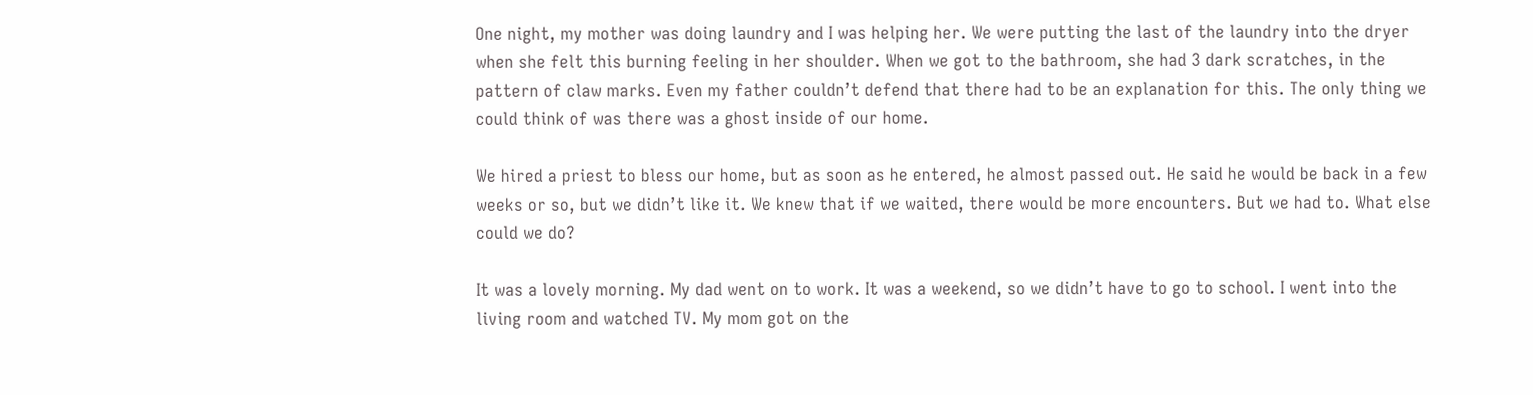One night, my mother was doing laundry and I was helping her. We were putting the last of the laundry into the dryer when she felt this burning feeling in her shoulder. When we got to the bathroom, she had 3 dark scratches, in the pattern of claw marks. Even my father couldn’t defend that there had to be an explanation for this. The only thing we could think of was there was a ghost inside of our home.

We hired a priest to bless our home, but as soon as he entered, he almost passed out. He said he would be back in a few weeks or so, but we didn’t like it. We knew that if we waited, there would be more encounters. But we had to. What else could we do?

It was a lovely morning. My dad went on to work. It was a weekend, so we didn’t have to go to school. I went into the living room and watched TV. My mom got on the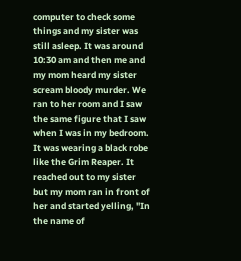computer to check some things and my sister was still asleep. It was around 10:30 am and then me and my mom heard my sister scream bloody murder. We ran to her room and I saw the same figure that I saw when I was in my bedroom. It was wearing a black robe like the Grim Reaper. It reached out to my sister but my mom ran in front of her and started yelling, "In the name of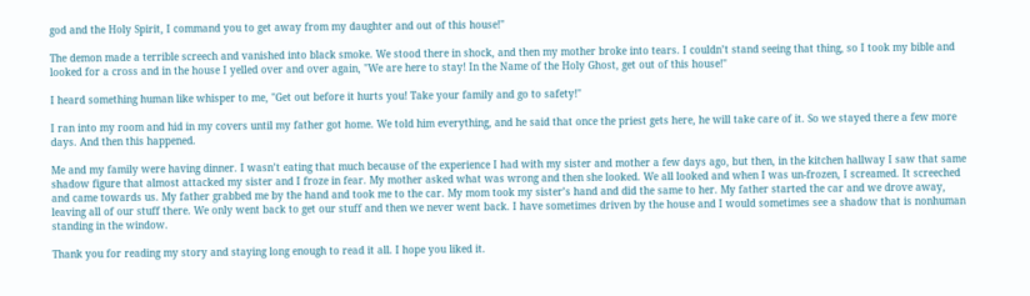god and the Holy Spirit, I command you to get away from my daughter and out of this house!"

The demon made a terrible screech and vanished into black smoke. We stood there in shock, and then my mother broke into tears. I couldn’t stand seeing that thing, so I took my bible and looked for a cross and in the house I yelled over and over again, "We are here to stay! In the Name of the Holy Ghost, get out of this house!"

I heard something human like whisper to me, "Get out before it hurts you! Take your family and go to safety!"

I ran into my room and hid in my covers until my father got home. We told him everything, and he said that once the priest gets here, he will take care of it. So we stayed there a few more days. And then this happened.

Me and my family were having dinner. I wasn’t eating that much because of the experience I had with my sister and mother a few days ago, but then, in the kitchen hallway I saw that same shadow figure that almost attacked my sister and I froze in fear. My mother asked what was wrong and then she looked. We all looked and when I was un-frozen, I screamed. It screeched and came towards us. My father grabbed me by the hand and took me to the car. My mom took my sister’s hand and did the same to her. My father started the car and we drove away, leaving all of our stuff there. We only went back to get our stuff and then we never went back. I have sometimes driven by the house and I would sometimes see a shadow that is nonhuman standing in the window.

Thank you for reading my story and staying long enough to read it all. I hope you liked it.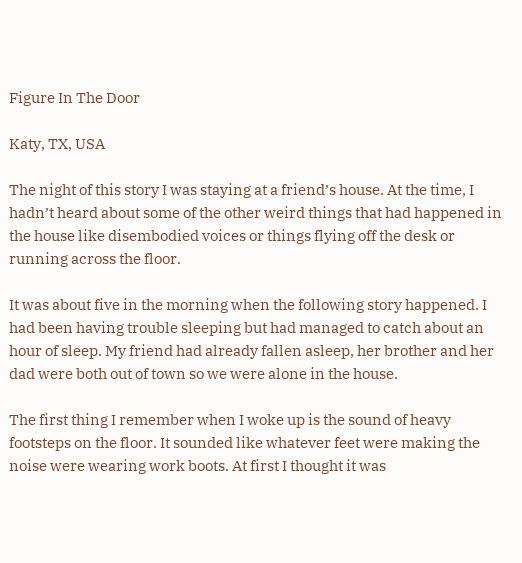Figure In The Door

Katy, TX, USA

The night of this story I was staying at a friend’s house. At the time, I hadn’t heard about some of the other weird things that had happened in the house like disembodied voices or things flying off the desk or running across the floor.

It was about five in the morning when the following story happened. I had been having trouble sleeping but had managed to catch about an hour of sleep. My friend had already fallen asleep, her brother and her dad were both out of town so we were alone in the house.

The first thing I remember when I woke up is the sound of heavy footsteps on the floor. It sounded like whatever feet were making the noise were wearing work boots. At first I thought it was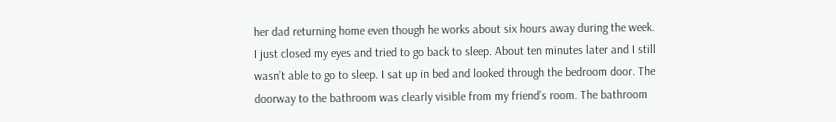her dad returning home even though he works about six hours away during the week. I just closed my eyes and tried to go back to sleep. About ten minutes later and I still wasn’t able to go to sleep. I sat up in bed and looked through the bedroom door. The doorway to the bathroom was clearly visible from my friend’s room. The bathroom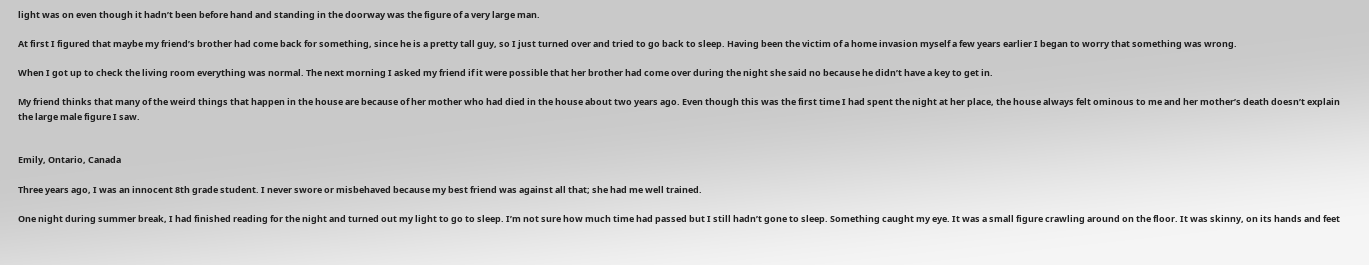light was on even though it hadn’t been before hand and standing in the doorway was the figure of a very large man.

At first I figured that maybe my friend’s brother had come back for something, since he is a pretty tall guy, so I just turned over and tried to go back to sleep. Having been the victim of a home invasion myself a few years earlier I began to worry that something was wrong.

When I got up to check the living room everything was normal. The next morning I asked my friend if it were possible that her brother had come over during the night she said no because he didn’t have a key to get in.

My friend thinks that many of the weird things that happen in the house are because of her mother who had died in the house about two years ago. Even though this was the first time I had spent the night at her place, the house always felt ominous to me and her mother’s death doesn’t explain the large male figure I saw.


Emily, Ontario, Canada

Three years ago, I was an innocent 8th grade student. I never swore or misbehaved because my best friend was against all that; she had me well trained.

One night during summer break, I had finished reading for the night and turned out my light to go to sleep. I’m not sure how much time had passed but I still hadn’t gone to sleep. Something caught my eye. It was a small figure crawling around on the floor. It was skinny, on its hands and feet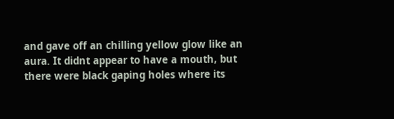and gave off an chilling yellow glow like an aura. It didnt appear to have a mouth, but there were black gaping holes where its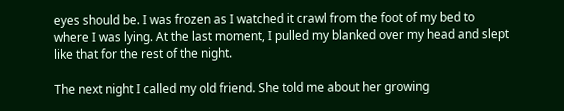eyes should be. I was frozen as I watched it crawl from the foot of my bed to where I was lying. At the last moment, I pulled my blanked over my head and slept like that for the rest of the night.

The next night I called my old friend. She told me about her growing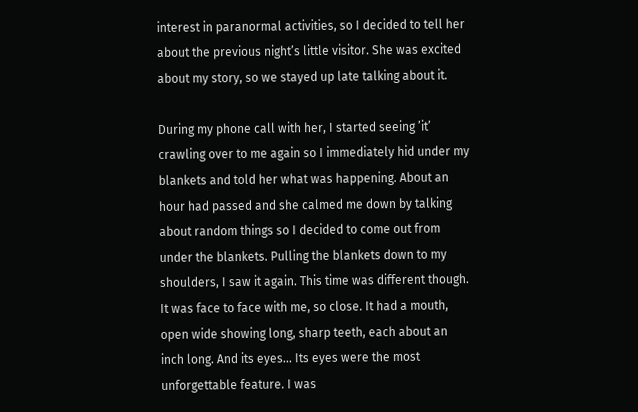interest in paranormal activities, so I decided to tell her about the previous night’s little visitor. She was excited about my story, so we stayed up late talking about it.

During my phone call with her, I started seeing ’it’ crawling over to me again so I immediately hid under my blankets and told her what was happening. About an hour had passed and she calmed me down by talking about random things so I decided to come out from under the blankets. Pulling the blankets down to my shoulders, I saw it again. This time was different though. It was face to face with me, so close. It had a mouth, open wide showing long, sharp teeth, each about an inch long. And its eyes... Its eyes were the most unforgettable feature. I was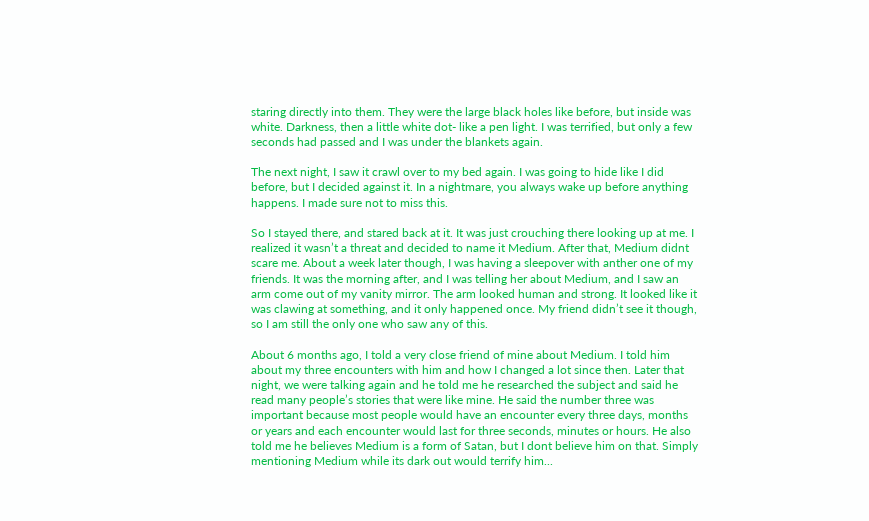staring directly into them. They were the large black holes like before, but inside was white. Darkness, then a little white dot- like a pen light. I was terrified, but only a few seconds had passed and I was under the blankets again.

The next night, I saw it crawl over to my bed again. I was going to hide like I did before, but I decided against it. In a nightmare, you always wake up before anything happens. I made sure not to miss this.

So I stayed there, and stared back at it. It was just crouching there looking up at me. I realized it wasn’t a threat and decided to name it Medium. After that, Medium didnt scare me. About a week later though, I was having a sleepover with anther one of my friends. It was the morning after, and I was telling her about Medium, and I saw an arm come out of my vanity mirror. The arm looked human and strong. It looked like it was clawing at something, and it only happened once. My friend didn’t see it though, so I am still the only one who saw any of this.

About 6 months ago, I told a very close friend of mine about Medium. I told him about my three encounters with him and how I changed a lot since then. Later that night, we were talking again and he told me he researched the subject and said he read many people’s stories that were like mine. He said the number three was important because most people would have an encounter every three days, months or years and each encounter would last for three seconds, minutes or hours. He also told me he believes Medium is a form of Satan, but I dont believe him on that. Simply mentioning Medium while its dark out would terrify him...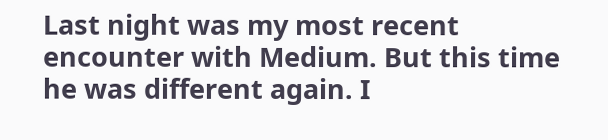Last night was my most recent encounter with Medium. But this time he was different again. I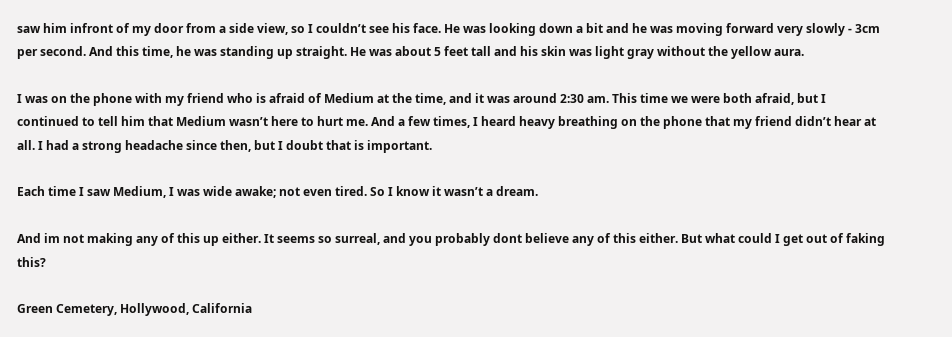saw him infront of my door from a side view, so I couldn’t see his face. He was looking down a bit and he was moving forward very slowly - 3cm per second. And this time, he was standing up straight. He was about 5 feet tall and his skin was light gray without the yellow aura.

I was on the phone with my friend who is afraid of Medium at the time, and it was around 2:30 am. This time we were both afraid, but I continued to tell him that Medium wasn’t here to hurt me. And a few times, I heard heavy breathing on the phone that my friend didn’t hear at all. I had a strong headache since then, but I doubt that is important.

Each time I saw Medium, I was wide awake; not even tired. So I know it wasn’t a dream.

And im not making any of this up either. It seems so surreal, and you probably dont believe any of this either. But what could I get out of faking this?

Green Cemetery, Hollywood, California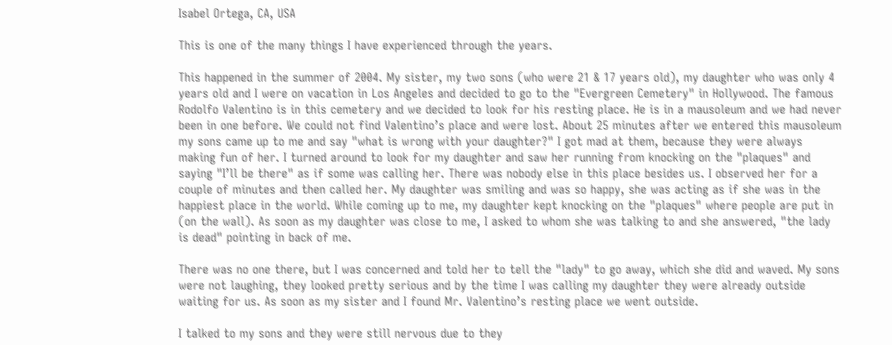Isabel Ortega, CA, USA

This is one of the many things I have experienced through the years.

This happened in the summer of 2004. My sister, my two sons (who were 21 & 17 years old), my daughter who was only 4 years old and I were on vacation in Los Angeles and decided to go to the "Evergreen Cemetery" in Hollywood. The famous Rodolfo Valentino is in this cemetery and we decided to look for his resting place. He is in a mausoleum and we had never been in one before. We could not find Valentino’s place and were lost. About 25 minutes after we entered this mausoleum my sons came up to me and say "what is wrong with your daughter?" I got mad at them, because they were always making fun of her. I turned around to look for my daughter and saw her running from knocking on the "plaques" and saying "I’ll be there" as if some was calling her. There was nobody else in this place besides us. I observed her for a couple of minutes and then called her. My daughter was smiling and was so happy, she was acting as if she was in the happiest place in the world. While coming up to me, my daughter kept knocking on the "plaques" where people are put in (on the wall). As soon as my daughter was close to me, I asked to whom she was talking to and she answered, "the lady is dead" pointing in back of me.

There was no one there, but I was concerned and told her to tell the "lady" to go away, which she did and waved. My sons were not laughing, they looked pretty serious and by the time I was calling my daughter they were already outside waiting for us. As soon as my sister and I found Mr. Valentino’s resting place we went outside.

I talked to my sons and they were still nervous due to they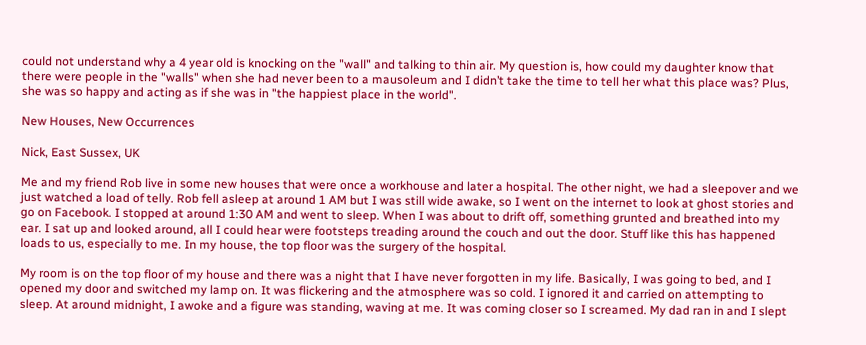could not understand why a 4 year old is knocking on the "wall" and talking to thin air. My question is, how could my daughter know that there were people in the "walls" when she had never been to a mausoleum and I didn’t take the time to tell her what this place was? Plus, she was so happy and acting as if she was in "the happiest place in the world".

New Houses, New Occurrences

Nick, East Sussex, UK

Me and my friend Rob live in some new houses that were once a workhouse and later a hospital. The other night, we had a sleepover and we just watched a load of telly. Rob fell asleep at around 1 AM but I was still wide awake, so I went on the internet to look at ghost stories and go on Facebook. I stopped at around 1:30 AM and went to sleep. When I was about to drift off, something grunted and breathed into my ear. I sat up and looked around, all I could hear were footsteps treading around the couch and out the door. Stuff like this has happened loads to us, especially to me. In my house, the top floor was the surgery of the hospital.

My room is on the top floor of my house and there was a night that I have never forgotten in my life. Basically, I was going to bed, and I opened my door and switched my lamp on. It was flickering and the atmosphere was so cold. I ignored it and carried on attempting to sleep. At around midnight, I awoke and a figure was standing, waving at me. It was coming closer so I screamed. My dad ran in and I slept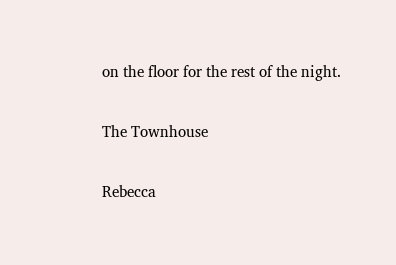on the floor for the rest of the night.

The Townhouse

Rebecca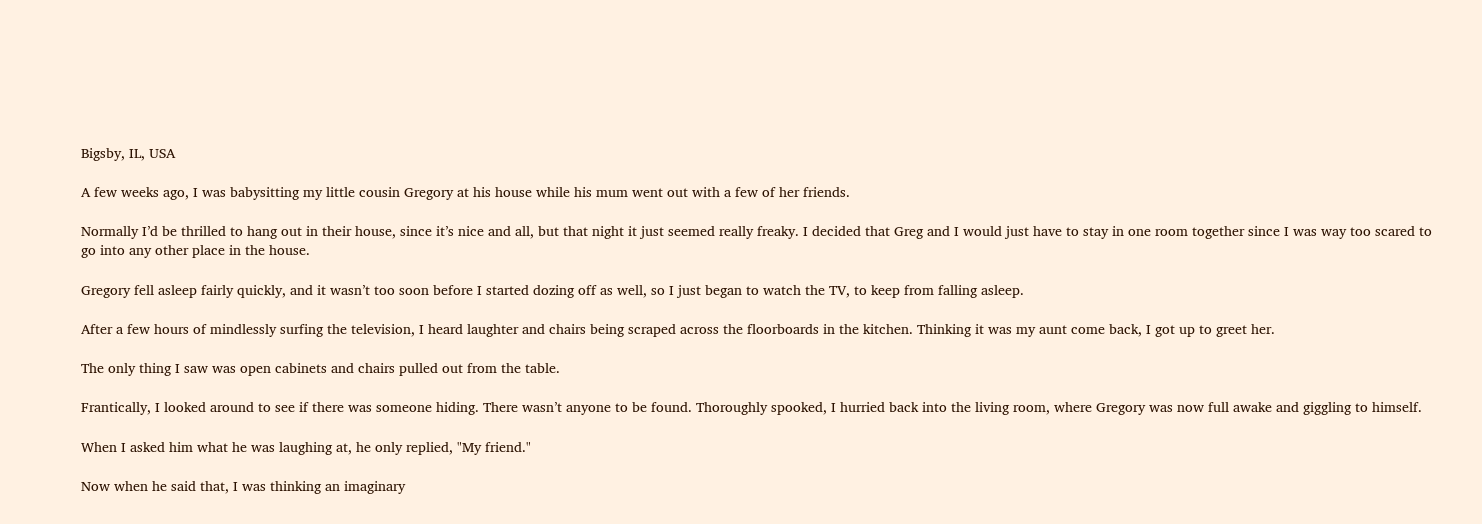Bigsby, IL, USA

A few weeks ago, I was babysitting my little cousin Gregory at his house while his mum went out with a few of her friends.

Normally I’d be thrilled to hang out in their house, since it’s nice and all, but that night it just seemed really freaky. I decided that Greg and I would just have to stay in one room together since I was way too scared to go into any other place in the house.

Gregory fell asleep fairly quickly, and it wasn’t too soon before I started dozing off as well, so I just began to watch the TV, to keep from falling asleep.

After a few hours of mindlessly surfing the television, I heard laughter and chairs being scraped across the floorboards in the kitchen. Thinking it was my aunt come back, I got up to greet her.

The only thing I saw was open cabinets and chairs pulled out from the table.

Frantically, I looked around to see if there was someone hiding. There wasn’t anyone to be found. Thoroughly spooked, I hurried back into the living room, where Gregory was now full awake and giggling to himself.

When I asked him what he was laughing at, he only replied, "My friend."

Now when he said that, I was thinking an imaginary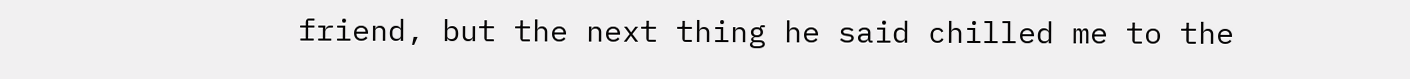friend, but the next thing he said chilled me to the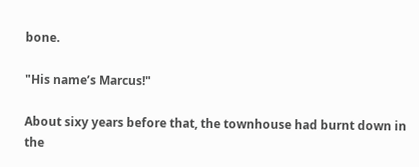bone.

"His name’s Marcus!"

About sixy years before that, the townhouse had burnt down in the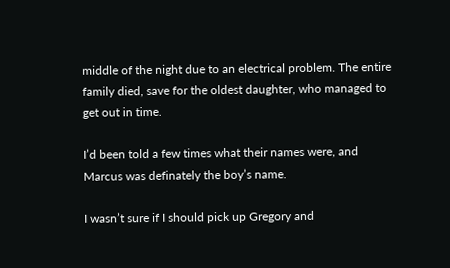middle of the night due to an electrical problem. The entire family died, save for the oldest daughter, who managed to get out in time.

I’d been told a few times what their names were, and Marcus was definately the boy’s name.

I wasn’t sure if I should pick up Gregory and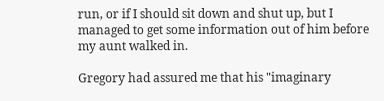run, or if I should sit down and shut up, but I managed to get some information out of him before my aunt walked in.

Gregory had assured me that his "imaginary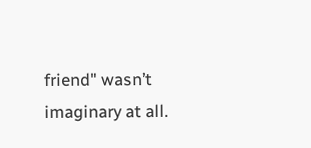friend" wasn’t imaginary at all.